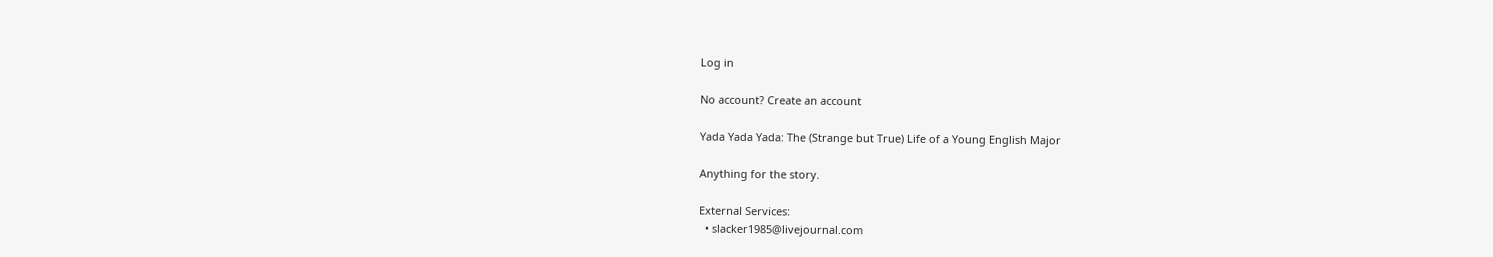Log in

No account? Create an account

Yada Yada Yada: The (Strange but True) Life of a Young English Major

Anything for the story.

External Services:
  • slacker1985@livejournal.com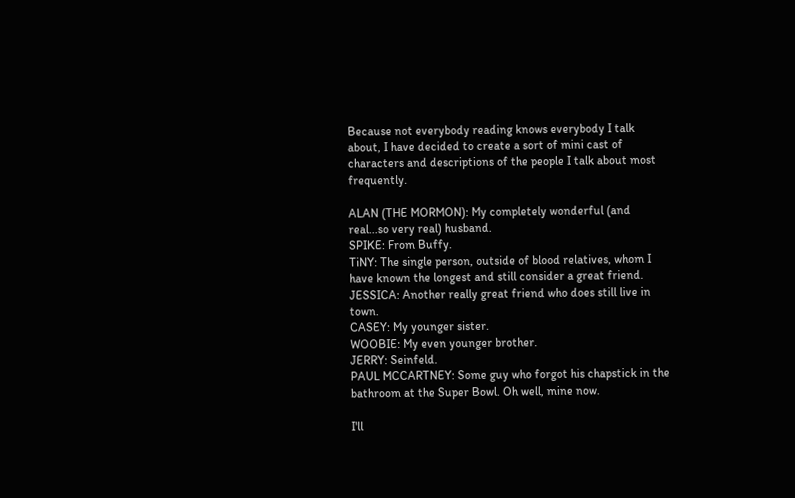Because not everybody reading knows everybody I talk about, I have decided to create a sort of mini cast of characters and descriptions of the people I talk about most frequently.

ALAN (THE MORMON): My completely wonderful (and real...so very real) husband.
SPIKE: From Buffy.
TiNY: The single person, outside of blood relatives, whom I have known the longest and still consider a great friend.
JESSICA: Another really great friend who does still live in town.
CASEY: My younger sister.
WOOBIE: My even younger brother.
JERRY: Seinfeld.
PAUL MCCARTNEY: Some guy who forgot his chapstick in the bathroom at the Super Bowl. Oh well, mine now.

I'll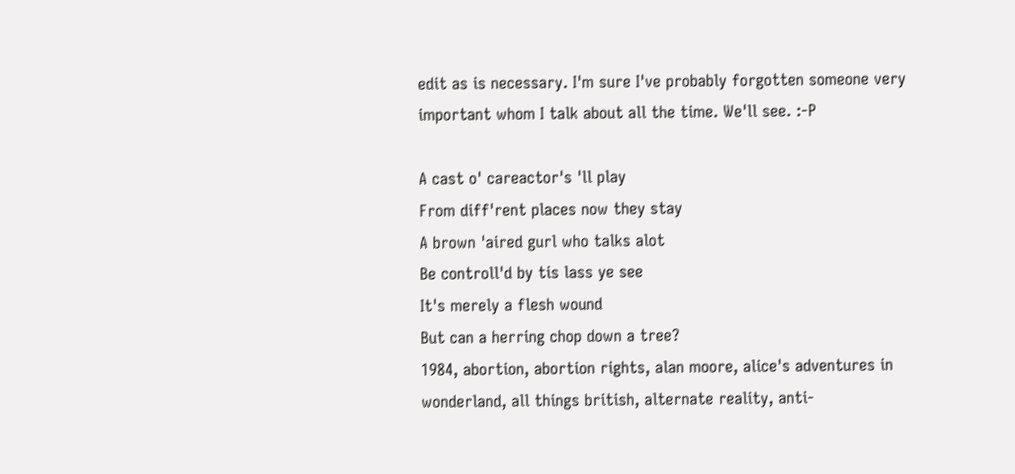edit as is necessary. I'm sure I've probably forgotten someone very important whom I talk about all the time. We'll see. :-P

A cast o' careactor's 'll play
From diff'rent places now they stay
A brown 'aired gurl who talks alot
Be controll'd by tis lass ye see
It's merely a flesh wound
But can a herring chop down a tree?
1984, abortion, abortion rights, alan moore, alice's adventures in wonderland, all things british, alternate reality, anti-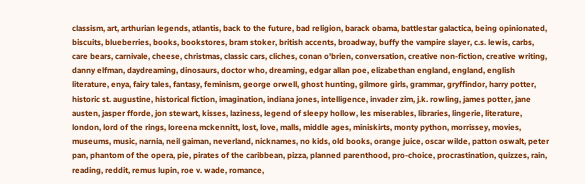classism, art, arthurian legends, atlantis, back to the future, bad religion, barack obama, battlestar galactica, being opinionated, biscuits, blueberries, books, bookstores, bram stoker, british accents, broadway, buffy the vampire slayer, c.s. lewis, carbs, care bears, carnivale, cheese, christmas, classic cars, cliches, conan o'brien, conversation, creative non-fiction, creative writing, danny elfman, daydreaming, dinosaurs, doctor who, dreaming, edgar allan poe, elizabethan england, england, english literature, enya, fairy tales, fantasy, feminism, george orwell, ghost hunting, gilmore girls, grammar, gryffindor, harry potter, historic st. augustine, historical fiction, imagination, indiana jones, intelligence, invader zim, j.k. rowling, james potter, jane austen, jasper fforde, jon stewart, kisses, laziness, legend of sleepy hollow, les miserables, libraries, lingerie, literature, london, lord of the rings, loreena mckennitt, lost, love, malls, middle ages, miniskirts, monty python, morrissey, movies, museums, music, narnia, neil gaiman, neverland, nicknames, no kids, old books, orange juice, oscar wilde, patton oswalt, peter pan, phantom of the opera, pie, pirates of the caribbean, pizza, planned parenthood, pro-choice, procrastination, quizzes, rain, reading, reddit, remus lupin, roe v. wade, romance,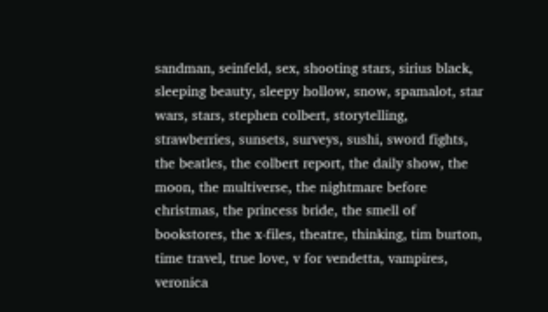sandman, seinfeld, sex, shooting stars, sirius black, sleeping beauty, sleepy hollow, snow, spamalot, star wars, stars, stephen colbert, storytelling, strawberries, sunsets, surveys, sushi, sword fights, the beatles, the colbert report, the daily show, the moon, the multiverse, the nightmare before christmas, the princess bride, the smell of bookstores, the x-files, theatre, thinking, tim burton, time travel, true love, v for vendetta, vampires, veronica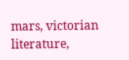mars, victorian literature,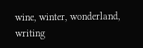wine, winter, wonderland, writing